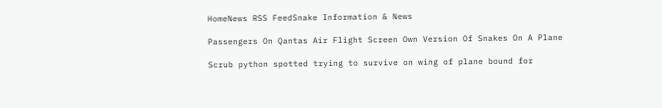HomeNews RSS FeedSnake Information & News

Passengers On Qantas Air Flight Screen Own Version Of Snakes On A Plane

Scrub python spotted trying to survive on wing of plane bound for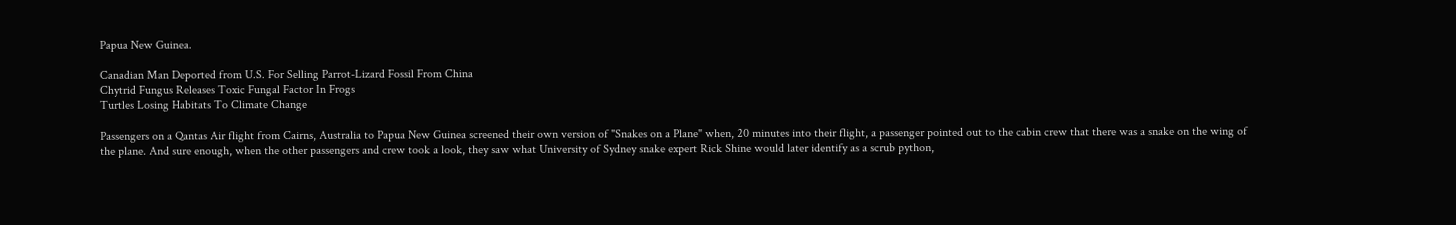Papua New Guinea.

Canadian Man Deported from U.S. For Selling Parrot-Lizard Fossil From China
Chytrid Fungus Releases Toxic Fungal Factor In Frogs
Turtles Losing Habitats To Climate Change

Passengers on a Qantas Air flight from Cairns, Australia to Papua New Guinea screened their own version of "Snakes on a Plane" when, 20 minutes into their flight, a passenger pointed out to the cabin crew that there was a snake on the wing of the plane. And sure enough, when the other passengers and crew took a look, they saw what University of Sydney snake expert Rick Shine would later identify as a scrub python,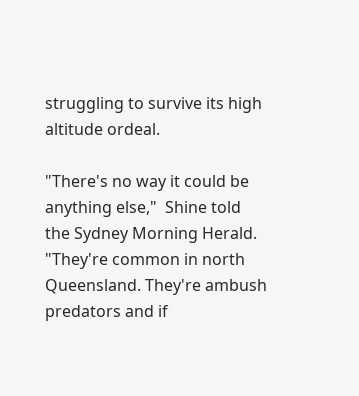struggling to survive its high altitude ordeal.

"There's no way it could be anything else,"  Shine told the Sydney Morning Herald. "They're common in north Queensland. They're ambush predators and if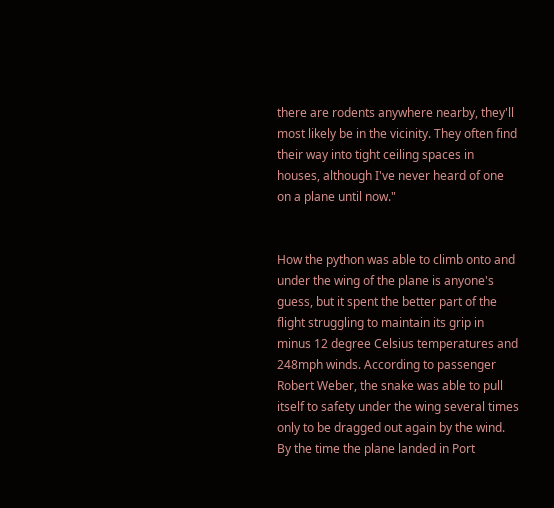there are rodents anywhere nearby, they'll most likely be in the vicinity. They often find their way into tight ceiling spaces in houses, although I've never heard of one on a plane until now."


How the python was able to climb onto and under the wing of the plane is anyone's guess, but it spent the better part of the flight struggling to maintain its grip in minus 12 degree Celsius temperatures and 248mph winds. According to passenger Robert Weber, the snake was able to pull itself to safety under the wing several times only to be dragged out again by the wind. By the time the plane landed in Port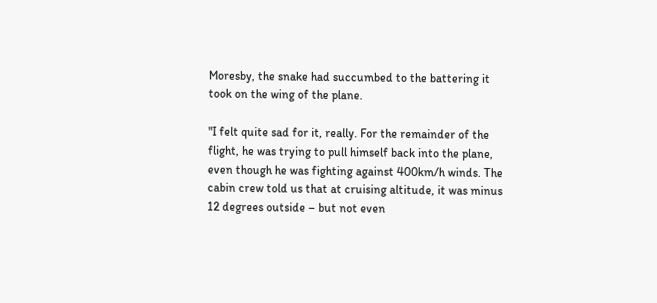Moresby, the snake had succumbed to the battering it took on the wing of the plane.

"I felt quite sad for it, really. For the remainder of the flight, he was trying to pull himself back into the plane, even though he was fighting against 400km/h winds. The cabin crew told us that at cruising altitude, it was minus 12 degrees outside – but not even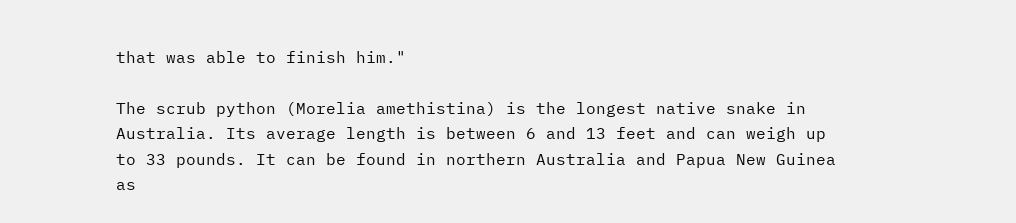that was able to finish him."

The scrub python (Morelia amethistina) is the longest native snake in Australia. Its average length is between 6 and 13 feet and can weigh up to 33 pounds. It can be found in northern Australia and Papua New Guinea as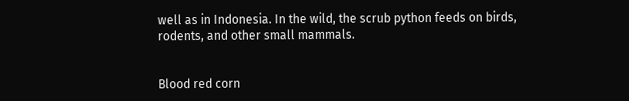well as in Indonesia. In the wild, the scrub python feeds on birds, rodents, and other small mammals.


Blood red corn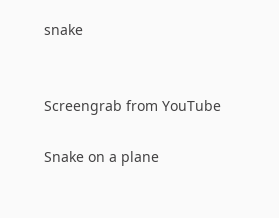snake


Screengrab from YouTube

Snake on a plane